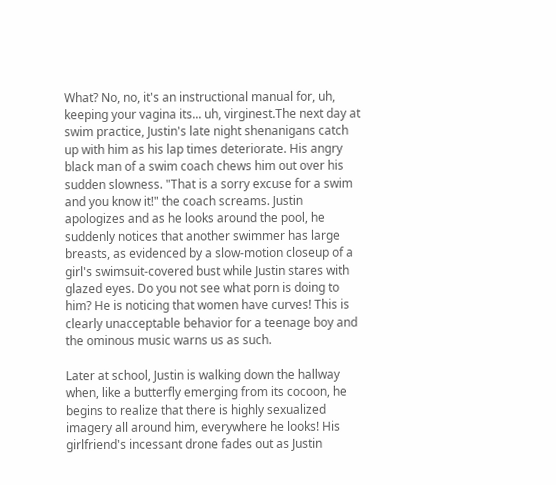What? No, no, it's an instructional manual for, uh, keeping your vagina its... uh, virginest.The next day at swim practice, Justin's late night shenanigans catch up with him as his lap times deteriorate. His angry black man of a swim coach chews him out over his sudden slowness. "That is a sorry excuse for a swim and you know it!" the coach screams. Justin apologizes and as he looks around the pool, he suddenly notices that another swimmer has large breasts, as evidenced by a slow-motion closeup of a girl's swimsuit-covered bust while Justin stares with glazed eyes. Do you not see what porn is doing to him? He is noticing that women have curves! This is clearly unacceptable behavior for a teenage boy and the ominous music warns us as such.

Later at school, Justin is walking down the hallway when, like a butterfly emerging from its cocoon, he begins to realize that there is highly sexualized imagery all around him, everywhere he looks! His girlfriend's incessant drone fades out as Justin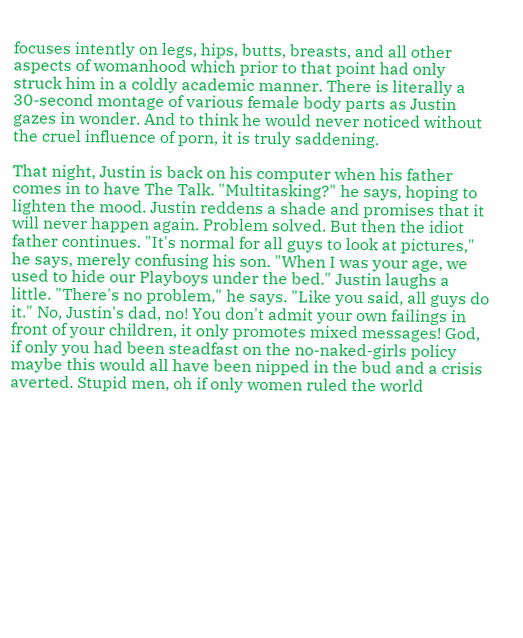focuses intently on legs, hips, butts, breasts, and all other aspects of womanhood which prior to that point had only struck him in a coldly academic manner. There is literally a 30-second montage of various female body parts as Justin gazes in wonder. And to think he would never noticed without the cruel influence of porn, it is truly saddening.

That night, Justin is back on his computer when his father comes in to have The Talk. "Multitasking?" he says, hoping to lighten the mood. Justin reddens a shade and promises that it will never happen again. Problem solved. But then the idiot father continues. "It's normal for all guys to look at pictures," he says, merely confusing his son. "When I was your age, we used to hide our Playboys under the bed." Justin laughs a little. "There's no problem," he says. "Like you said, all guys do it." No, Justin's dad, no! You don't admit your own failings in front of your children, it only promotes mixed messages! God, if only you had been steadfast on the no-naked-girls policy maybe this would all have been nipped in the bud and a crisis averted. Stupid men, oh if only women ruled the world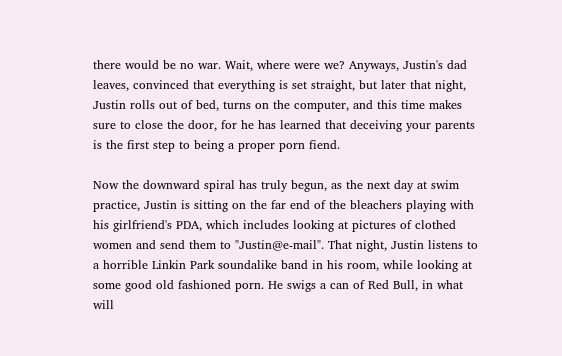there would be no war. Wait, where were we? Anyways, Justin's dad leaves, convinced that everything is set straight, but later that night, Justin rolls out of bed, turns on the computer, and this time makes sure to close the door, for he has learned that deceiving your parents is the first step to being a proper porn fiend.

Now the downward spiral has truly begun, as the next day at swim practice, Justin is sitting on the far end of the bleachers playing with his girlfriend's PDA, which includes looking at pictures of clothed women and send them to "Justin@e-mail". That night, Justin listens to a horrible Linkin Park soundalike band in his room, while looking at some good old fashioned porn. He swigs a can of Red Bull, in what will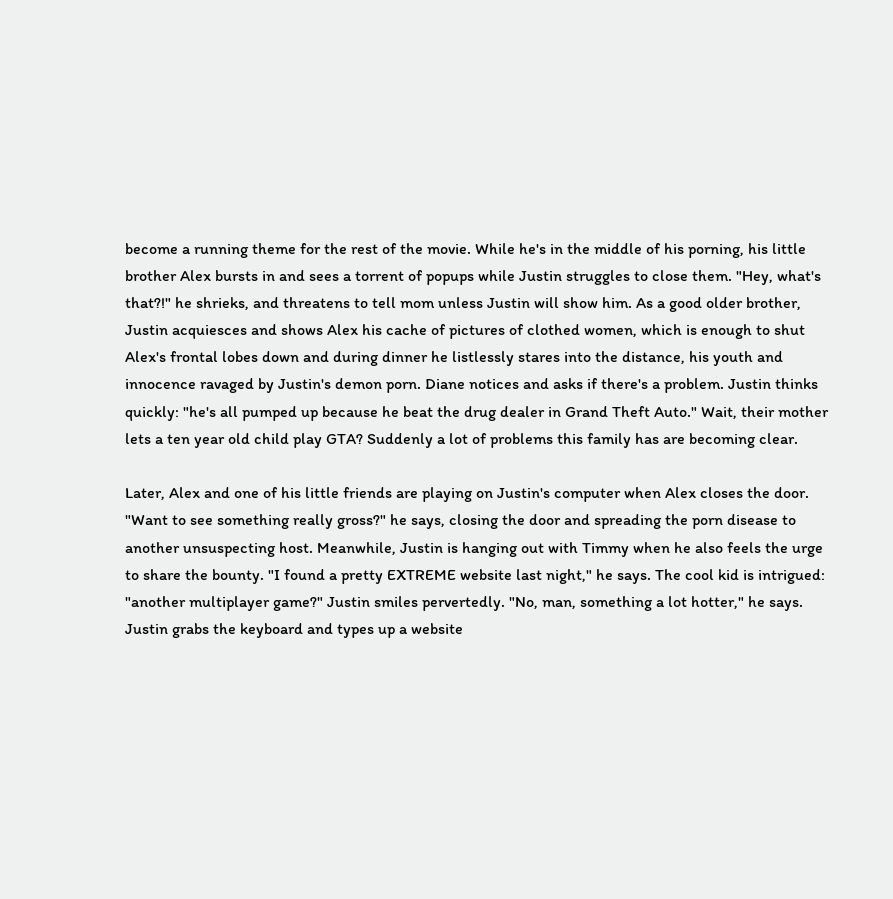become a running theme for the rest of the movie. While he's in the middle of his porning, his little brother Alex bursts in and sees a torrent of popups while Justin struggles to close them. "Hey, what's that?!" he shrieks, and threatens to tell mom unless Justin will show him. As a good older brother, Justin acquiesces and shows Alex his cache of pictures of clothed women, which is enough to shut Alex's frontal lobes down and during dinner he listlessly stares into the distance, his youth and innocence ravaged by Justin's demon porn. Diane notices and asks if there's a problem. Justin thinks quickly: "he's all pumped up because he beat the drug dealer in Grand Theft Auto." Wait, their mother lets a ten year old child play GTA? Suddenly a lot of problems this family has are becoming clear.

Later, Alex and one of his little friends are playing on Justin's computer when Alex closes the door. "Want to see something really gross?" he says, closing the door and spreading the porn disease to another unsuspecting host. Meanwhile, Justin is hanging out with Timmy when he also feels the urge to share the bounty. "I found a pretty EXTREME website last night," he says. The cool kid is intrigued: "another multiplayer game?" Justin smiles pervertedly. "No, man, something a lot hotter," he says. Justin grabs the keyboard and types up a website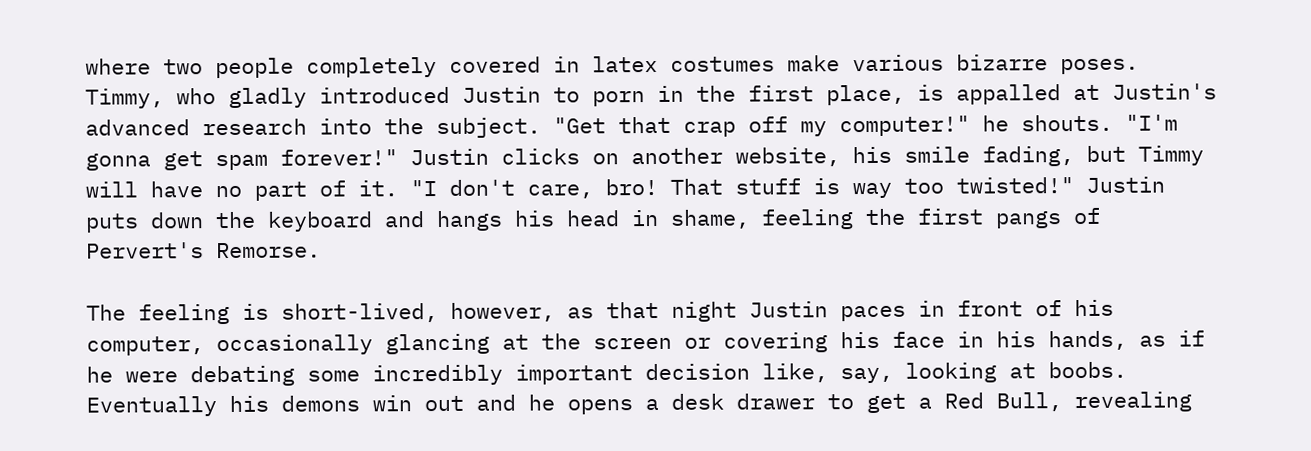where two people completely covered in latex costumes make various bizarre poses. Timmy, who gladly introduced Justin to porn in the first place, is appalled at Justin's advanced research into the subject. "Get that crap off my computer!" he shouts. "I'm gonna get spam forever!" Justin clicks on another website, his smile fading, but Timmy will have no part of it. "I don't care, bro! That stuff is way too twisted!" Justin puts down the keyboard and hangs his head in shame, feeling the first pangs of Pervert's Remorse.

The feeling is short-lived, however, as that night Justin paces in front of his computer, occasionally glancing at the screen or covering his face in his hands, as if he were debating some incredibly important decision like, say, looking at boobs. Eventually his demons win out and he opens a desk drawer to get a Red Bull, revealing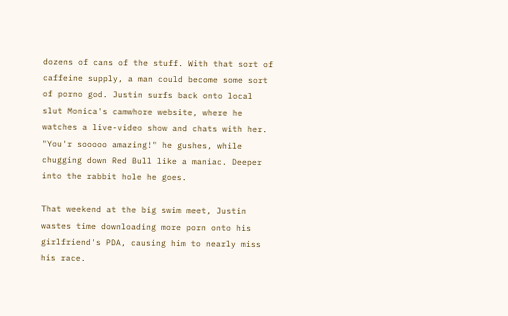dozens of cans of the stuff. With that sort of caffeine supply, a man could become some sort of porno god. Justin surfs back onto local slut Monica's camwhore website, where he watches a live-video show and chats with her. "You'r sooooo amazing!" he gushes, while chugging down Red Bull like a maniac. Deeper into the rabbit hole he goes.

That weekend at the big swim meet, Justin wastes time downloading more porn onto his girlfriend's PDA, causing him to nearly miss his race.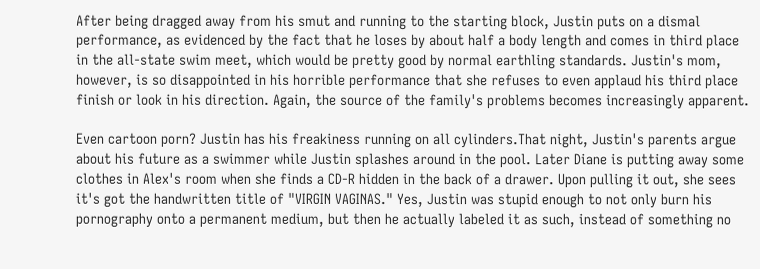After being dragged away from his smut and running to the starting block, Justin puts on a dismal performance, as evidenced by the fact that he loses by about half a body length and comes in third place in the all-state swim meet, which would be pretty good by normal earthling standards. Justin's mom, however, is so disappointed in his horrible performance that she refuses to even applaud his third place finish or look in his direction. Again, the source of the family's problems becomes increasingly apparent.

Even cartoon porn? Justin has his freakiness running on all cylinders.That night, Justin's parents argue about his future as a swimmer while Justin splashes around in the pool. Later Diane is putting away some clothes in Alex's room when she finds a CD-R hidden in the back of a drawer. Upon pulling it out, she sees it's got the handwritten title of "VIRGIN VAGINAS." Yes, Justin was stupid enough to not only burn his pornography onto a permanent medium, but then he actually labeled it as such, instead of something no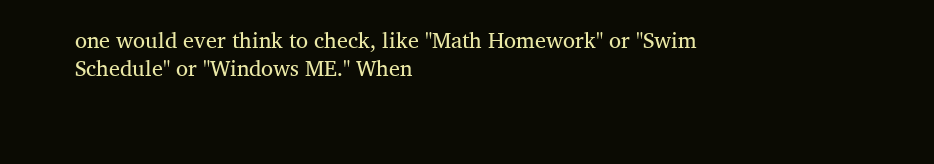one would ever think to check, like "Math Homework" or "Swim Schedule" or "Windows ME." When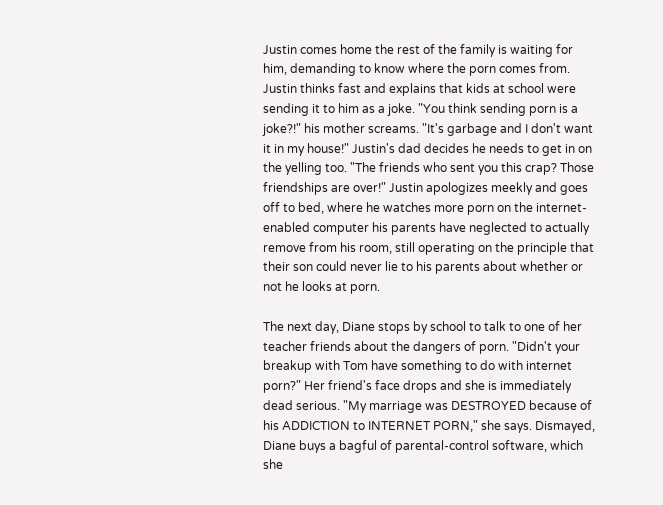Justin comes home the rest of the family is waiting for him, demanding to know where the porn comes from. Justin thinks fast and explains that kids at school were sending it to him as a joke. "You think sending porn is a joke?!" his mother screams. "It's garbage and I don't want it in my house!" Justin's dad decides he needs to get in on the yelling too. "The friends who sent you this crap? Those friendships are over!" Justin apologizes meekly and goes off to bed, where he watches more porn on the internet-enabled computer his parents have neglected to actually remove from his room, still operating on the principle that their son could never lie to his parents about whether or not he looks at porn.

The next day, Diane stops by school to talk to one of her teacher friends about the dangers of porn. "Didn't your breakup with Tom have something to do with internet porn?" Her friend's face drops and she is immediately dead serious. "My marriage was DESTROYED because of his ADDICTION to INTERNET PORN," she says. Dismayed, Diane buys a bagful of parental-control software, which she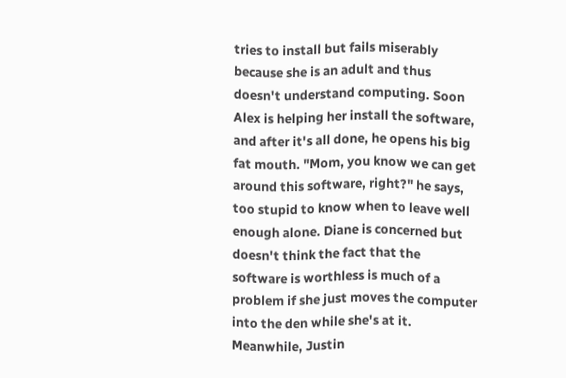tries to install but fails miserably because she is an adult and thus doesn't understand computing. Soon Alex is helping her install the software, and after it's all done, he opens his big fat mouth. "Mom, you know we can get around this software, right?" he says, too stupid to know when to leave well enough alone. Diane is concerned but doesn't think the fact that the software is worthless is much of a problem if she just moves the computer into the den while she's at it. Meanwhile, Justin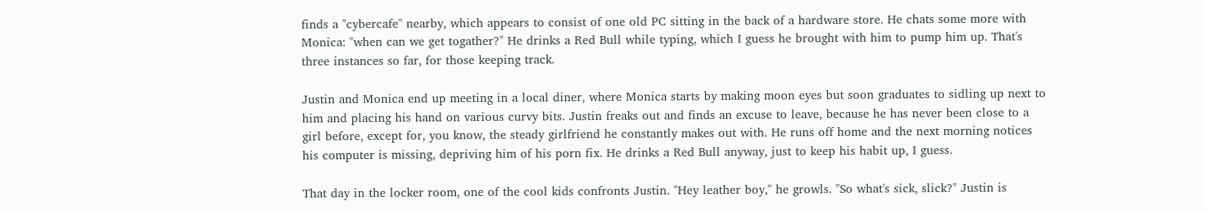finds a "cybercafe" nearby, which appears to consist of one old PC sitting in the back of a hardware store. He chats some more with Monica: "when can we get togather?" He drinks a Red Bull while typing, which I guess he brought with him to pump him up. That's three instances so far, for those keeping track.

Justin and Monica end up meeting in a local diner, where Monica starts by making moon eyes but soon graduates to sidling up next to him and placing his hand on various curvy bits. Justin freaks out and finds an excuse to leave, because he has never been close to a girl before, except for, you know, the steady girlfriend he constantly makes out with. He runs off home and the next morning notices his computer is missing, depriving him of his porn fix. He drinks a Red Bull anyway, just to keep his habit up, I guess.

That day in the locker room, one of the cool kids confronts Justin. "Hey leather boy," he growls. "So what's sick, slick?" Justin is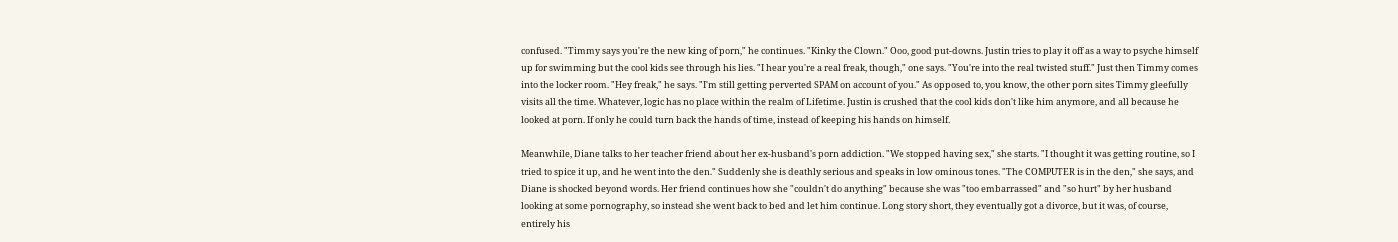confused. "Timmy says you're the new king of porn," he continues. "Kinky the Clown." Ooo, good put-downs. Justin tries to play it off as a way to psyche himself up for swimming but the cool kids see through his lies. "I hear you're a real freak, though," one says. "You're into the real twisted stuff." Just then Timmy comes into the locker room. "Hey freak," he says. "I'm still getting perverted SPAM on account of you." As opposed to, you know, the other porn sites Timmy gleefully visits all the time. Whatever, logic has no place within the realm of Lifetime. Justin is crushed that the cool kids don't like him anymore, and all because he looked at porn. If only he could turn back the hands of time, instead of keeping his hands on himself.

Meanwhile, Diane talks to her teacher friend about her ex-husband's porn addiction. "We stopped having sex," she starts. "I thought it was getting routine, so I tried to spice it up, and he went into the den." Suddenly she is deathly serious and speaks in low ominous tones. "The COMPUTER is in the den," she says, and Diane is shocked beyond words. Her friend continues how she "couldn't do anything" because she was "too embarrassed" and "so hurt" by her husband looking at some pornography, so instead she went back to bed and let him continue. Long story short, they eventually got a divorce, but it was, of course, entirely his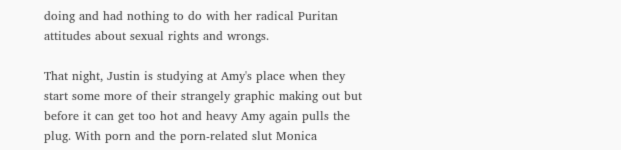doing and had nothing to do with her radical Puritan attitudes about sexual rights and wrongs.

That night, Justin is studying at Amy's place when they start some more of their strangely graphic making out but before it can get too hot and heavy Amy again pulls the plug. With porn and the porn-related slut Monica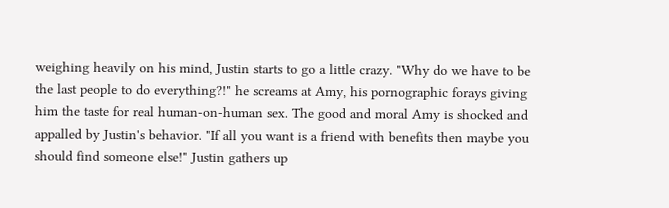weighing heavily on his mind, Justin starts to go a little crazy. "Why do we have to be the last people to do everything?!" he screams at Amy, his pornographic forays giving him the taste for real human-on-human sex. The good and moral Amy is shocked and appalled by Justin's behavior. "If all you want is a friend with benefits then maybe you should find someone else!" Justin gathers up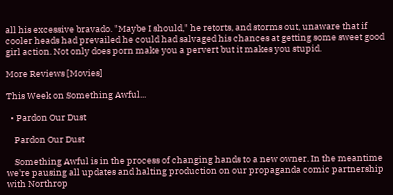all his excessive bravado. "Maybe I should," he retorts, and storms out, unaware that if cooler heads had prevailed he could had salvaged his chances at getting some sweet good girl action. Not only does porn make you a pervert but it makes you stupid.

More Reviews [Movies]

This Week on Something Awful...

  • Pardon Our Dust

    Pardon Our Dust

    Something Awful is in the process of changing hands to a new owner. In the meantime we're pausing all updates and halting production on our propaganda comic partnership with Northrop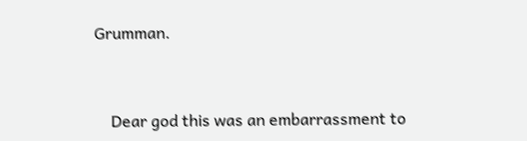Grumman.



    Dear god this was an embarrassment to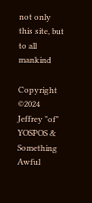not only this site, but to all mankind

Copyright ©2024 Jeffrey "of" YOSPOS & Something Awful